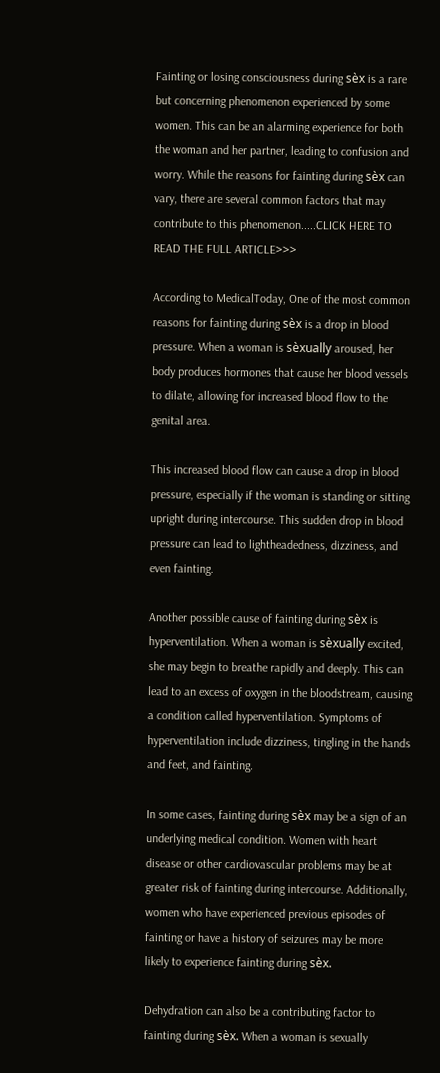Fainting or losing consciousness during sèx is a rare but concerning phenomenon experienced by some women. This can be an alarming experience for both the woman and her partner, leading to confusion and worry. While the reasons for fainting during sèx can vary, there are several common factors that may contribute to this phenomenon.....CLICK HERE TO READ THE FULL ARTICLE>>>

According to MedicalToday, One of the most common reasons for fainting during sèx is a drop in blood pressure. When a woman is sèxually aroused, her body produces hormones that cause her blood vessels to dilate, allowing for increased blood flow to the genital area.

This increased blood flow can cause a drop in blood pressure, especially if the woman is standing or sitting upright during intercourse. This sudden drop in blood pressure can lead to lightheadedness, dizziness, and even fainting.

Another possible cause of fainting during sèx is hyperventilation. When a woman is sèxually excited, she may begin to breathe rapidly and deeply. This can lead to an excess of oxygen in the bloodstream, causing a condition called hyperventilation. Symptoms of hyperventilation include dizziness, tingling in the hands and feet, and fainting.

In some cases, fainting during sèx may be a sign of an underlying medical condition. Women with heart disease or other cardiovascular problems may be at greater risk of fainting during intercourse. Additionally, women who have experienced previous episodes of fainting or have a history of seizures may be more likely to experience fainting during sèx.

Dehydration can also be a contributing factor to fainting during sèx. When a woman is sexually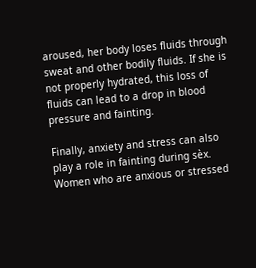aroused, her body loses fluids through sweat and other bodily fluids. If she is not properly hydrated, this loss of fluids can lead to a drop in blood pressure and fainting.

Finally, anxiety and stress can also play a role in fainting during sèx. Women who are anxious or stressed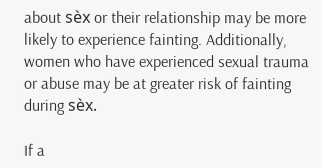about sèx or their relationship may be more likely to experience fainting. Additionally, women who have experienced sexual trauma or abuse may be at greater risk of fainting during sèx.

If a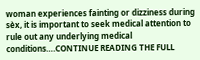woman experiences fainting or dizziness during sèx, it is important to seek medical attention to rule out any underlying medical conditions….CONTINUE READING THE FULL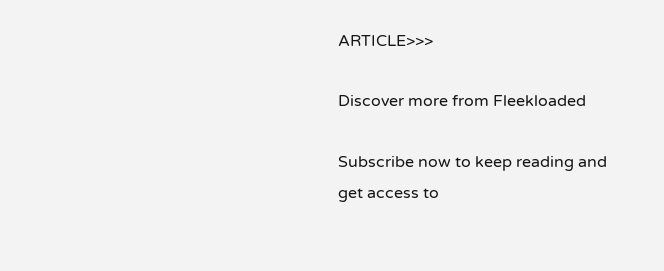ARTICLE>>>

Discover more from Fleekloaded

Subscribe now to keep reading and get access to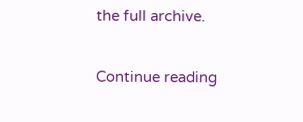the full archive.

Continue reading